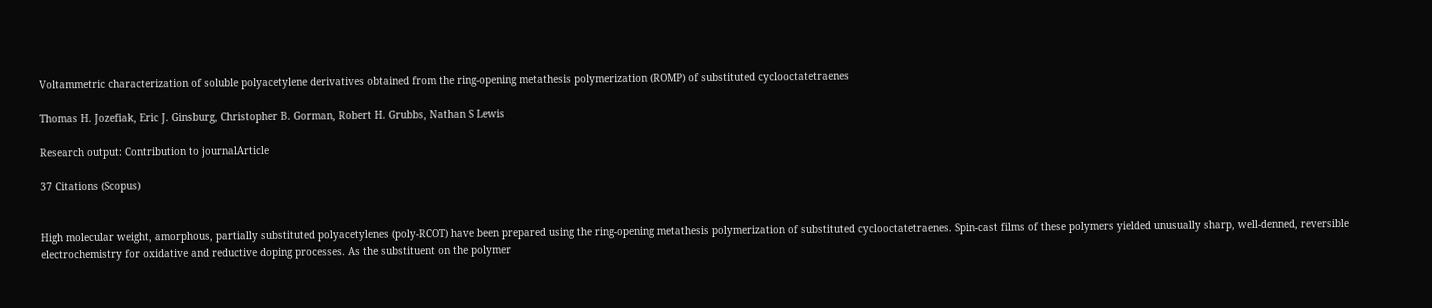Voltammetric characterization of soluble polyacetylene derivatives obtained from the ring-opening metathesis polymerization (ROMP) of substituted cyclooctatetraenes

Thomas H. Jozefiak, Eric J. Ginsburg, Christopher B. Gorman, Robert H. Grubbs, Nathan S Lewis

Research output: Contribution to journalArticle

37 Citations (Scopus)


High molecular weight, amorphous, partially substituted polyacetylenes (poly-RCOT) have been prepared using the ring-opening metathesis polymerization of substituted cyclooctatetraenes. Spin-cast films of these polymers yielded unusually sharp, well-denned, reversible electrochemistry for oxidative and reductive doping processes. As the substituent on the polymer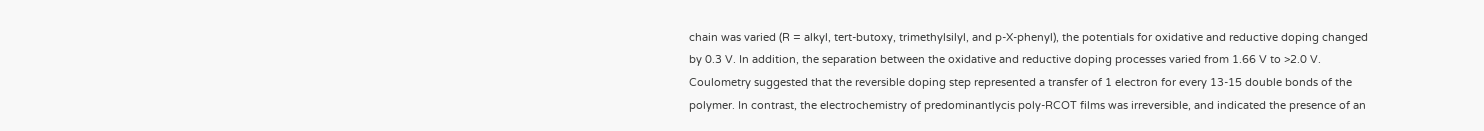chain was varied (R = alkyl, tert-butoxy, trimethylsilyl, and p-X-phenyl), the potentials for oxidative and reductive doping changed by 0.3 V. In addition, the separation between the oxidative and reductive doping processes varied from 1.66 V to >2.0 V. Coulometry suggested that the reversible doping step represented a transfer of 1 electron for every 13-15 double bonds of the polymer. In contrast, the electrochemistry of predominantlycis poly-RCOT films was irreversible, and indicated the presence of an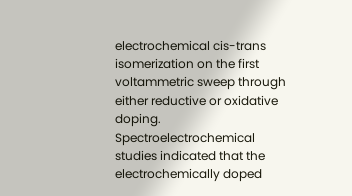electrochemical cis-trans isomerization on the first voltammetric sweep through either reductive or oxidative doping. Spectroelectrochemical studies indicated that the electrochemically doped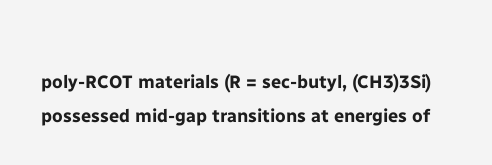poly-RCOT materials (R = sec-butyl, (CH3)3Si) possessed mid-gap transitions at energies of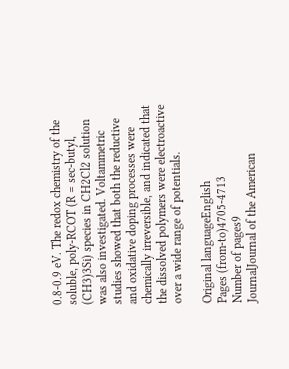0.8-0.9 eV. The redox chemistry of the soluble, poly-RCOT (R = sec-butyl, (CH3)3Si) species in CH2Cl2 solution was also investigated. Voltammetric studies showed that both the reductive and oxidative doping processes were chemically irreversible, and indicated that the dissolved polymers were electroactive over a wide range of potentials.

Original languageEnglish
Pages (from-to)4705-4713
Number of pages9
JournalJournal of the American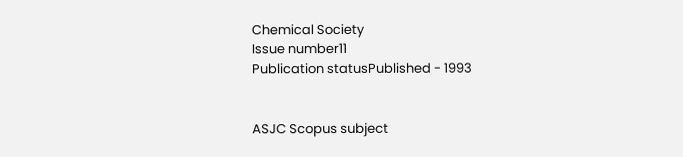Chemical Society
Issue number11
Publication statusPublished - 1993


ASJC Scopus subject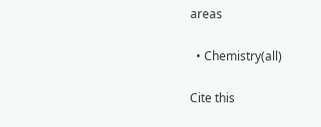areas

  • Chemistry(all)

Cite this